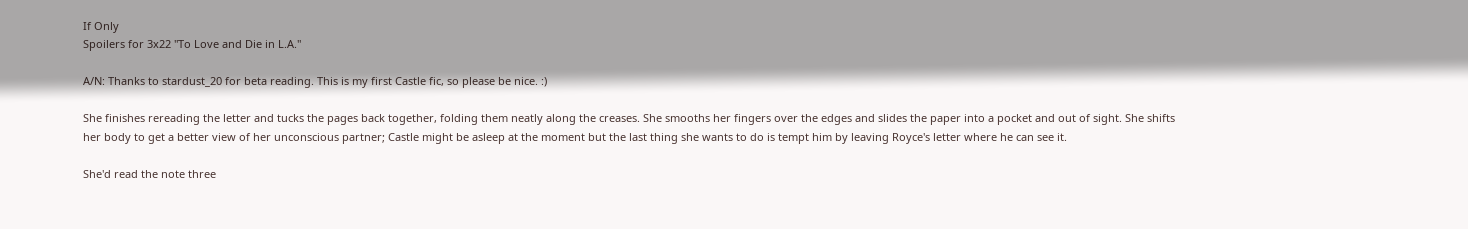If Only
Spoilers for 3x22 "To Love and Die in L.A."

A/N: Thanks to stardust_20 for beta reading. This is my first Castle fic, so please be nice. :)

She finishes rereading the letter and tucks the pages back together, folding them neatly along the creases. She smooths her fingers over the edges and slides the paper into a pocket and out of sight. She shifts her body to get a better view of her unconscious partner; Castle might be asleep at the moment but the last thing she wants to do is tempt him by leaving Royce's letter where he can see it.

She'd read the note three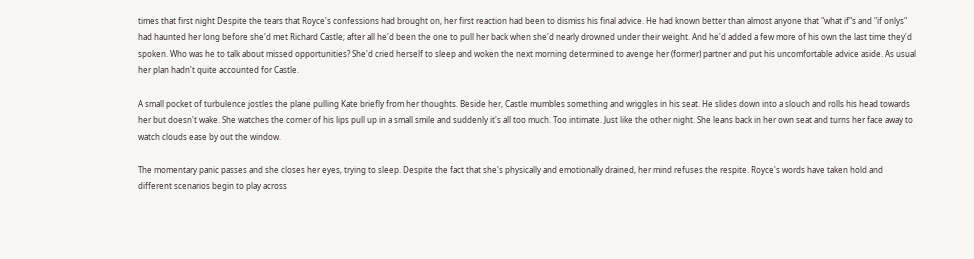times that first night Despite the tears that Royce's confessions had brought on, her first reaction had been to dismiss his final advice. He had known better than almost anyone that "what if"s and "if onlys" had haunted her long before she'd met Richard Castle; after all he'd been the one to pull her back when she'd nearly drowned under their weight. And he'd added a few more of his own the last time they'd spoken. Who was he to talk about missed opportunities? She'd cried herself to sleep and woken the next morning determined to avenge her (former) partner and put his uncomfortable advice aside. As usual her plan hadn't quite accounted for Castle.

A small pocket of turbulence jostles the plane pulling Kate briefly from her thoughts. Beside her, Castle mumbles something and wriggles in his seat. He slides down into a slouch and rolls his head towards her but doesn't wake. She watches the corner of his lips pull up in a small smile and suddenly it's all too much. Too intimate. Just like the other night. She leans back in her own seat and turns her face away to watch clouds ease by out the window.

The momentary panic passes and she closes her eyes, trying to sleep. Despite the fact that she's physically and emotionally drained, her mind refuses the respite. Royce's words have taken hold and different scenarios begin to play across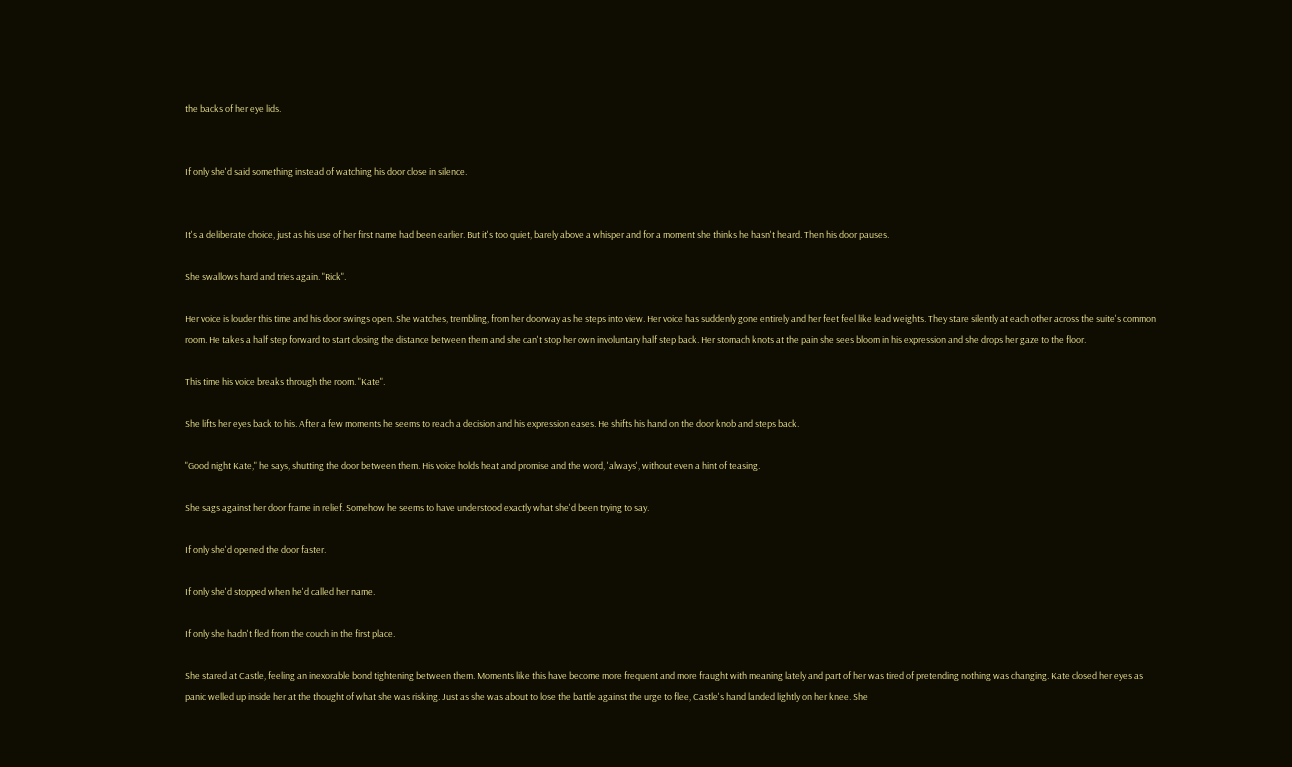the backs of her eye lids.


If only she'd said something instead of watching his door close in silence.


It's a deliberate choice, just as his use of her first name had been earlier. But it's too quiet, barely above a whisper and for a moment she thinks he hasn't heard. Then his door pauses.

She swallows hard and tries again. "Rick".

Her voice is louder this time and his door swings open. She watches, trembling, from her doorway as he steps into view. Her voice has suddenly gone entirely and her feet feel like lead weights. They stare silently at each other across the suite's common room. He takes a half step forward to start closing the distance between them and she can't stop her own involuntary half step back. Her stomach knots at the pain she sees bloom in his expression and she drops her gaze to the floor.

This time his voice breaks through the room. "Kate".

She lifts her eyes back to his. After a few moments he seems to reach a decision and his expression eases. He shifts his hand on the door knob and steps back.

"Good night Kate," he says, shutting the door between them. His voice holds heat and promise and the word, 'always', without even a hint of teasing.

She sags against her door frame in relief. Somehow he seems to have understood exactly what she'd been trying to say.

If only she'd opened the door faster.

If only she'd stopped when he'd called her name.

If only she hadn't fled from the couch in the first place.

She stared at Castle, feeling an inexorable bond tightening between them. Moments like this have become more frequent and more fraught with meaning lately and part of her was tired of pretending nothing was changing. Kate closed her eyes as panic welled up inside her at the thought of what she was risking. Just as she was about to lose the battle against the urge to flee, Castle's hand landed lightly on her knee. She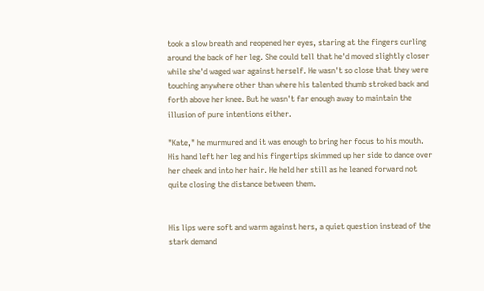took a slow breath and reopened her eyes, staring at the fingers curling around the back of her leg. She could tell that he'd moved slightly closer while she'd waged war against herself. He wasn't so close that they were touching anywhere other than where his talented thumb stroked back and forth above her knee. But he wasn't far enough away to maintain the illusion of pure intentions either.

"Kate," he murmured and it was enough to bring her focus to his mouth. His hand left her leg and his fingertips skimmed up her side to dance over her cheek and into her hair. He held her still as he leaned forward not quite closing the distance between them.


His lips were soft and warm against hers, a quiet question instead of the stark demand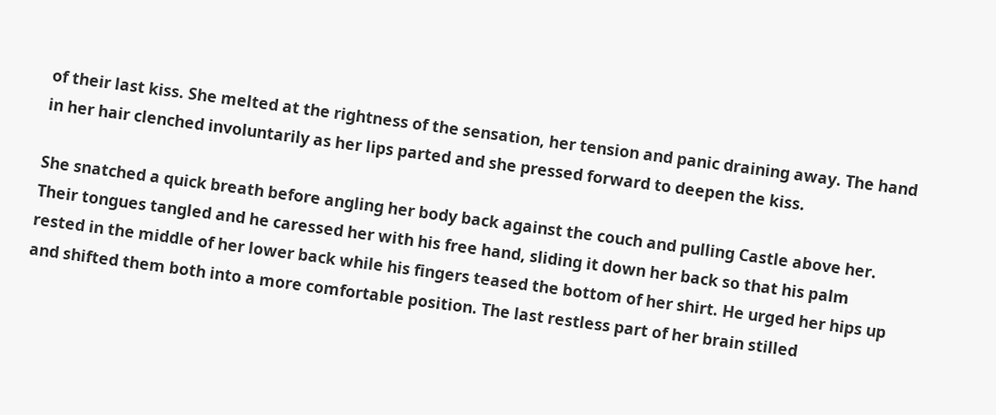of their last kiss. She melted at the rightness of the sensation, her tension and panic draining away. The hand in her hair clenched involuntarily as her lips parted and she pressed forward to deepen the kiss.

She snatched a quick breath before angling her body back against the couch and pulling Castle above her. Their tongues tangled and he caressed her with his free hand, sliding it down her back so that his palm rested in the middle of her lower back while his fingers teased the bottom of her shirt. He urged her hips up and shifted them both into a more comfortable position. The last restless part of her brain stilled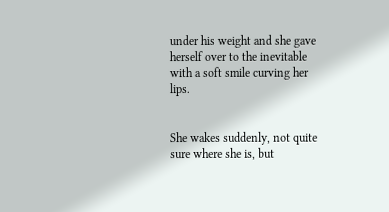under his weight and she gave herself over to the inevitable with a soft smile curving her lips.


She wakes suddenly, not quite sure where she is, but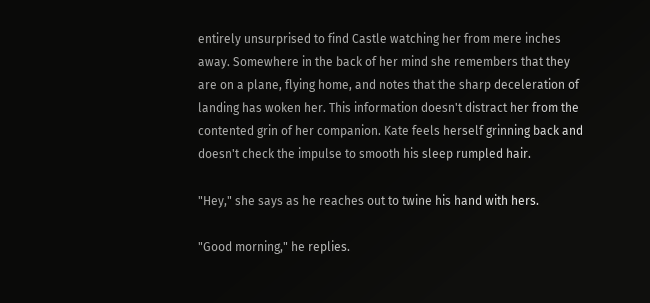entirely unsurprised to find Castle watching her from mere inches away. Somewhere in the back of her mind she remembers that they are on a plane, flying home, and notes that the sharp deceleration of landing has woken her. This information doesn't distract her from the contented grin of her companion. Kate feels herself grinning back and doesn't check the impulse to smooth his sleep rumpled hair.

"Hey," she says as he reaches out to twine his hand with hers.

"Good morning," he replies.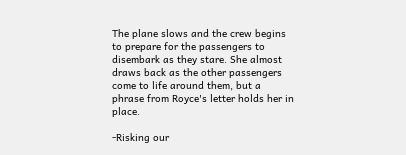The plane slows and the crew begins to prepare for the passengers to disembark as they stare. She almost draws back as the other passengers come to life around them, but a phrase from Royce's letter holds her in place.

-Risking our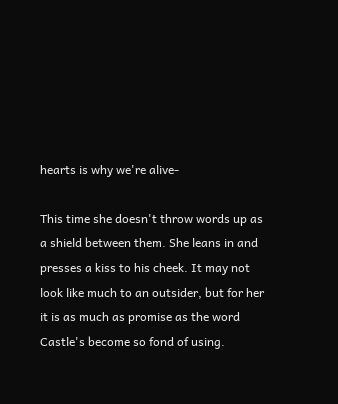hearts is why we're alive-

This time she doesn't throw words up as a shield between them. She leans in and presses a kiss to his cheek. It may not look like much to an outsider, but for her it is as much as promise as the word Castle's become so fond of using.